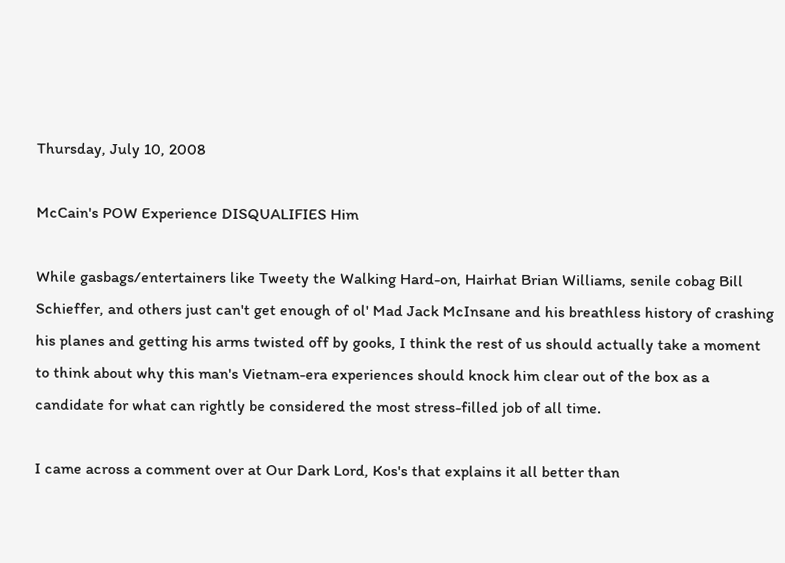Thursday, July 10, 2008

McCain's POW Experience DISQUALIFIES Him

While gasbags/entertainers like Tweety the Walking Hard-on, Hairhat Brian Williams, senile cobag Bill Schieffer, and others just can't get enough of ol' Mad Jack McInsane and his breathless history of crashing his planes and getting his arms twisted off by gooks, I think the rest of us should actually take a moment to think about why this man's Vietnam-era experiences should knock him clear out of the box as a candidate for what can rightly be considered the most stress-filled job of all time.

I came across a comment over at Our Dark Lord, Kos's that explains it all better than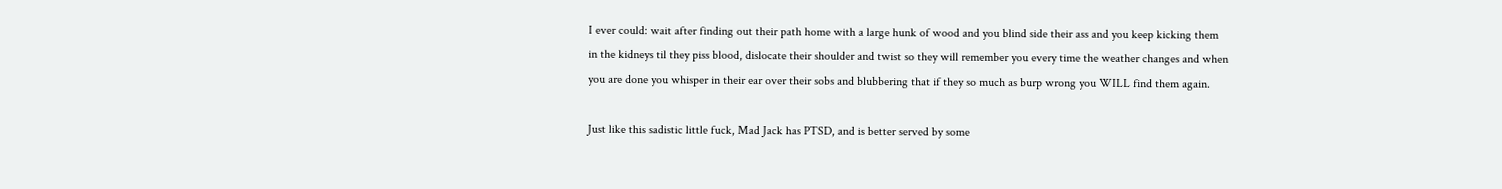I ever could: wait after finding out their path home with a large hunk of wood and you blind side their ass and you keep kicking them in the kidneys til they piss blood, dislocate their shoulder and twist so they will remember you every time the weather changes and when you are done you whisper in their ear over their sobs and blubbering that if they so much as burp wrong you WILL find them again.

Just like this sadistic little fuck, Mad Jack has PTSD, and is better served by some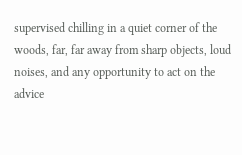supervised chilling in a quiet corner of the woods, far, far away from sharp objects, loud noises, and any opportunity to act on the advice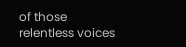of those relentless voices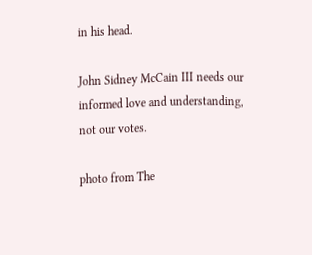in his head.

John Sidney McCain III needs our informed love and understanding, not our votes.

photo from The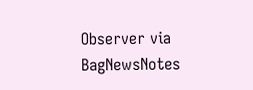Observer via BagNewsNotes